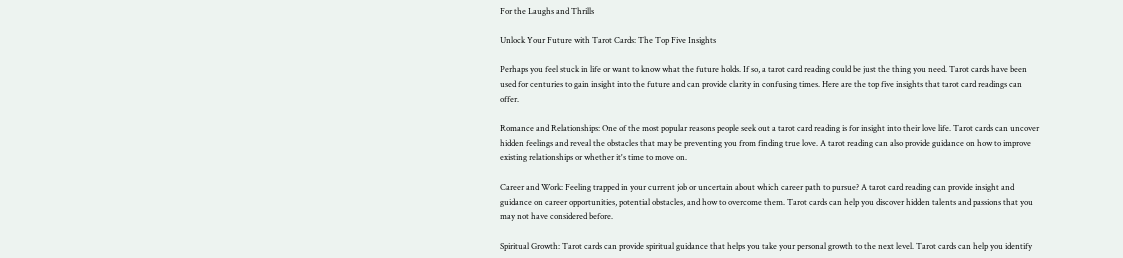For the Laughs and Thrills

Unlock Your Future with Tarot Cards: The Top Five Insights

Perhaps you feel stuck in life or want to know what the future holds. If so, a tarot card reading could be just the thing you need. Tarot cards have been used for centuries to gain insight into the future and can provide clarity in confusing times. Here are the top five insights that tarot card readings can offer.

Romance and Relationships: One of the most popular reasons people seek out a tarot card reading is for insight into their love life. Tarot cards can uncover hidden feelings and reveal the obstacles that may be preventing you from finding true love. A tarot reading can also provide guidance on how to improve existing relationships or whether it's time to move on.

Career and Work: Feeling trapped in your current job or uncertain about which career path to pursue? A tarot card reading can provide insight and guidance on career opportunities, potential obstacles, and how to overcome them. Tarot cards can help you discover hidden talents and passions that you may not have considered before.

Spiritual Growth: Tarot cards can provide spiritual guidance that helps you take your personal growth to the next level. Tarot cards can help you identify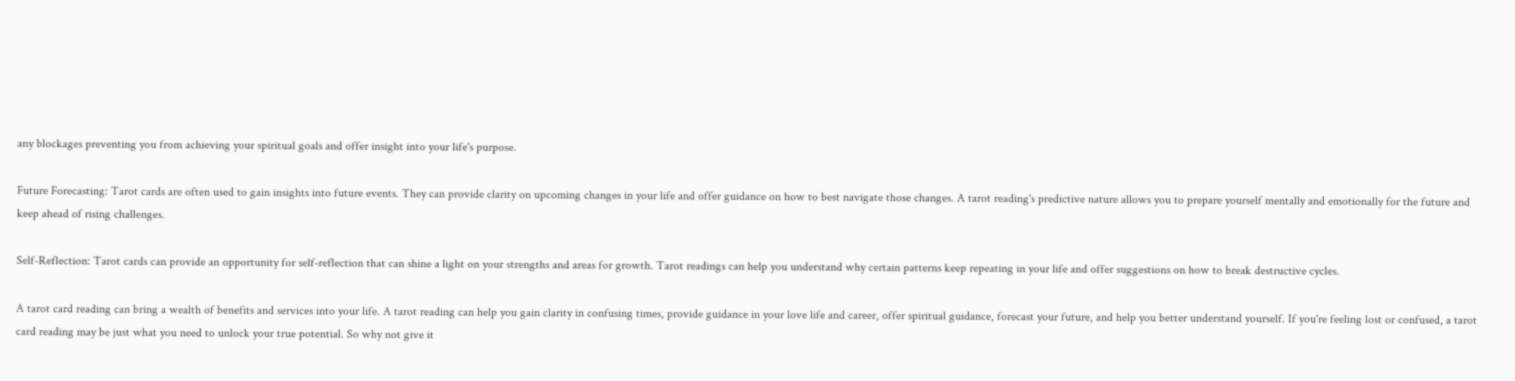any blockages preventing you from achieving your spiritual goals and offer insight into your life's purpose.

Future Forecasting: Tarot cards are often used to gain insights into future events. They can provide clarity on upcoming changes in your life and offer guidance on how to best navigate those changes. A tarot reading's predictive nature allows you to prepare yourself mentally and emotionally for the future and keep ahead of rising challenges.

Self-Reflection: Tarot cards can provide an opportunity for self-reflection that can shine a light on your strengths and areas for growth. Tarot readings can help you understand why certain patterns keep repeating in your life and offer suggestions on how to break destructive cycles.

A tarot card reading can bring a wealth of benefits and services into your life. A tarot reading can help you gain clarity in confusing times, provide guidance in your love life and career, offer spiritual guidance, forecast your future, and help you better understand yourself. If you're feeling lost or confused, a tarot card reading may be just what you need to unlock your true potential. So why not give it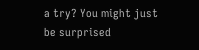a try? You might just be surprised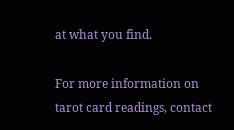at what you find.

For more information on tarot card readings, contact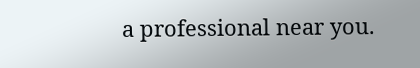a professional near you.